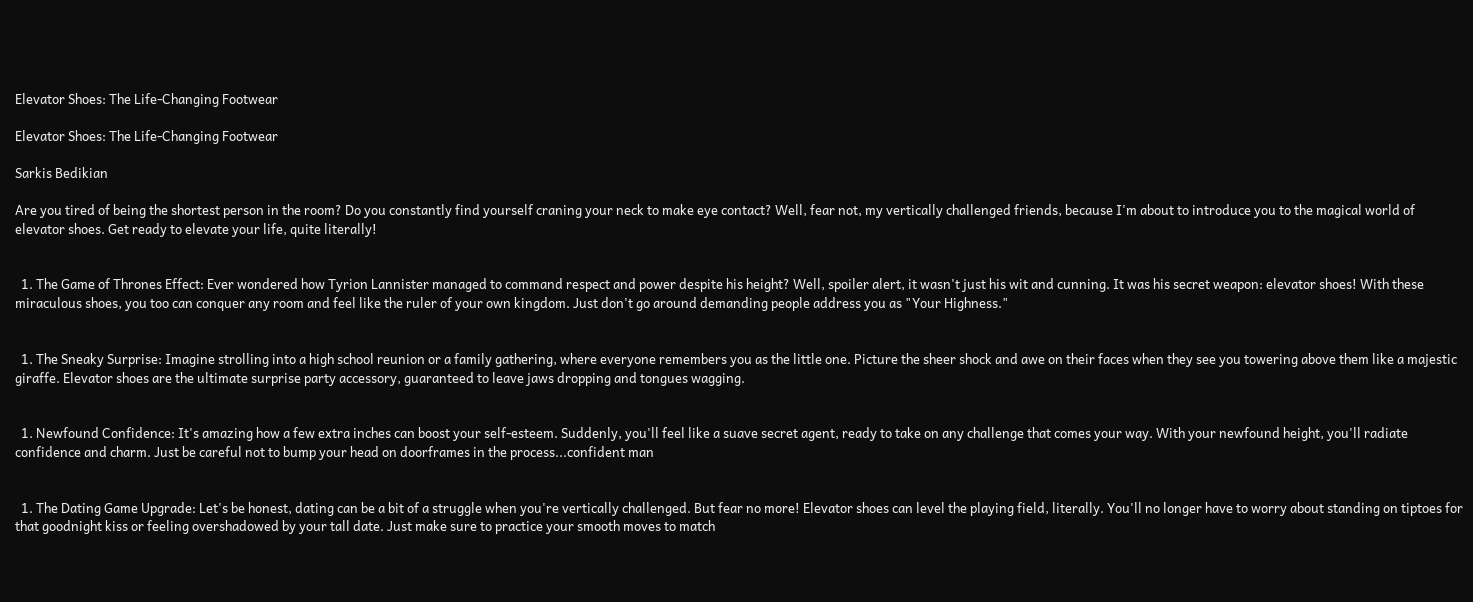Elevator Shoes: The Life-Changing Footwear

Elevator Shoes: The Life-Changing Footwear

Sarkis Bedikian

Are you tired of being the shortest person in the room? Do you constantly find yourself craning your neck to make eye contact? Well, fear not, my vertically challenged friends, because I'm about to introduce you to the magical world of elevator shoes. Get ready to elevate your life, quite literally!


  1. The Game of Thrones Effect: Ever wondered how Tyrion Lannister managed to command respect and power despite his height? Well, spoiler alert, it wasn't just his wit and cunning. It was his secret weapon: elevator shoes! With these miraculous shoes, you too can conquer any room and feel like the ruler of your own kingdom. Just don't go around demanding people address you as "Your Highness."


  1. The Sneaky Surprise: Imagine strolling into a high school reunion or a family gathering, where everyone remembers you as the little one. Picture the sheer shock and awe on their faces when they see you towering above them like a majestic giraffe. Elevator shoes are the ultimate surprise party accessory, guaranteed to leave jaws dropping and tongues wagging.


  1. Newfound Confidence: It's amazing how a few extra inches can boost your self-esteem. Suddenly, you'll feel like a suave secret agent, ready to take on any challenge that comes your way. With your newfound height, you'll radiate confidence and charm. Just be careful not to bump your head on doorframes in the process...confident man


  1. The Dating Game Upgrade: Let's be honest, dating can be a bit of a struggle when you're vertically challenged. But fear no more! Elevator shoes can level the playing field, literally. You'll no longer have to worry about standing on tiptoes for that goodnight kiss or feeling overshadowed by your tall date. Just make sure to practice your smooth moves to match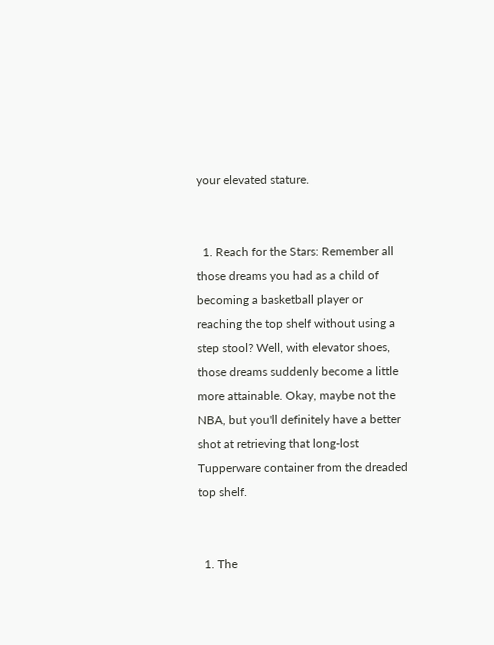your elevated stature.


  1. Reach for the Stars: Remember all those dreams you had as a child of becoming a basketball player or reaching the top shelf without using a step stool? Well, with elevator shoes, those dreams suddenly become a little more attainable. Okay, maybe not the NBA, but you'll definitely have a better shot at retrieving that long-lost Tupperware container from the dreaded top shelf.


  1. The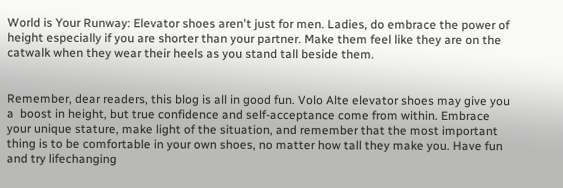World is Your Runway: Elevator shoes aren't just for men. Ladies, do embrace the power of height especially if you are shorter than your partner. Make them feel like they are on the catwalk when they wear their heels as you stand tall beside them.


Remember, dear readers, this blog is all in good fun. Volo Alte elevator shoes may give you a  boost in height, but true confidence and self-acceptance come from within. Embrace your unique stature, make light of the situation, and remember that the most important thing is to be comfortable in your own shoes, no matter how tall they make you. Have fun and try lifechanging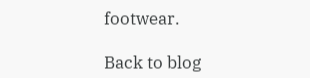footwear.

Back to blog